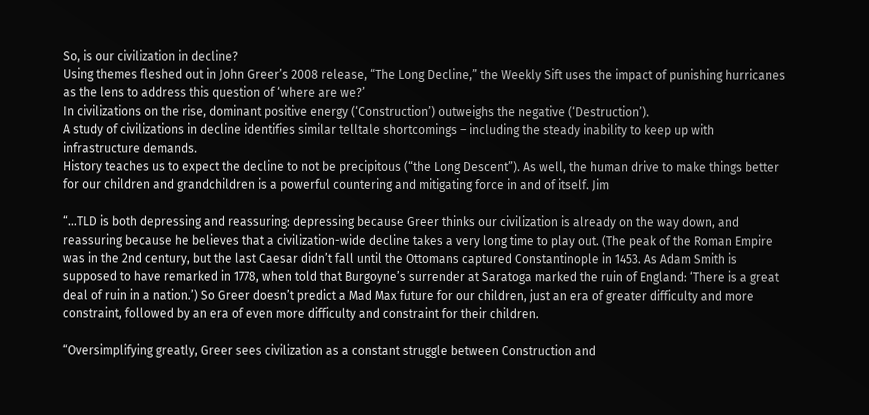So, is our civilization in decline?
Using themes fleshed out in John Greer’s 2008 release, “The Long Decline,” the Weekly Sift uses the impact of punishing hurricanes as the lens to address this question of ‘where are we?’
In civilizations on the rise, dominant positive energy (‘Construction’) outweighs the negative (‘Destruction’).
A study of civilizations in decline identifies similar telltale shortcomings – including the steady inability to keep up with infrastructure demands.
History teaches us to expect the decline to not be precipitous (“the Long Descent”). As well, the human drive to make things better for our children and grandchildren is a powerful countering and mitigating force in and of itself. Jim

“…TLD is both depressing and reassuring: depressing because Greer thinks our civilization is already on the way down, and reassuring because he believes that a civilization-wide decline takes a very long time to play out. (The peak of the Roman Empire was in the 2nd century, but the last Caesar didn’t fall until the Ottomans captured Constantinople in 1453. As Adam Smith is supposed to have remarked in 1778, when told that Burgoyne’s surrender at Saratoga marked the ruin of England: ‘There is a great deal of ruin in a nation.’) So Greer doesn’t predict a Mad Max future for our children, just an era of greater difficulty and more constraint, followed by an era of even more difficulty and constraint for their children.

“Oversimplifying greatly, Greer sees civilization as a constant struggle between Construction and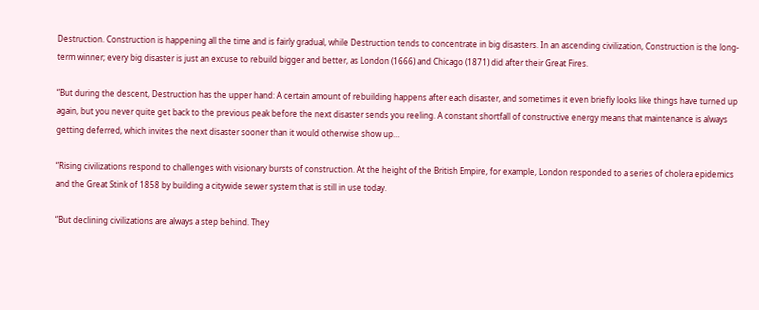Destruction. Construction is happening all the time and is fairly gradual, while Destruction tends to concentrate in big disasters. In an ascending civilization, Construction is the long-term winner; every big disaster is just an excuse to rebuild bigger and better, as London (1666) and Chicago (1871) did after their Great Fires.

“But during the descent, Destruction has the upper hand: A certain amount of rebuilding happens after each disaster, and sometimes it even briefly looks like things have turned up again, but you never quite get back to the previous peak before the next disaster sends you reeling. A constant shortfall of constructive energy means that maintenance is always getting deferred, which invites the next disaster sooner than it would otherwise show up…

“Rising civilizations respond to challenges with visionary bursts of construction. At the height of the British Empire, for example, London responded to a series of cholera epidemics and the Great Stink of 1858 by building a citywide sewer system that is still in use today.

“But declining civilizations are always a step behind. They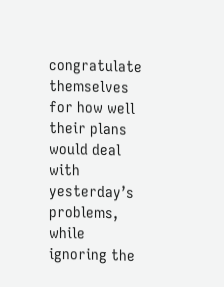congratulate themselves for how well their plans would deal with yesterday’s problems, while ignoring the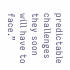predictable challenges they soon will have to face.”